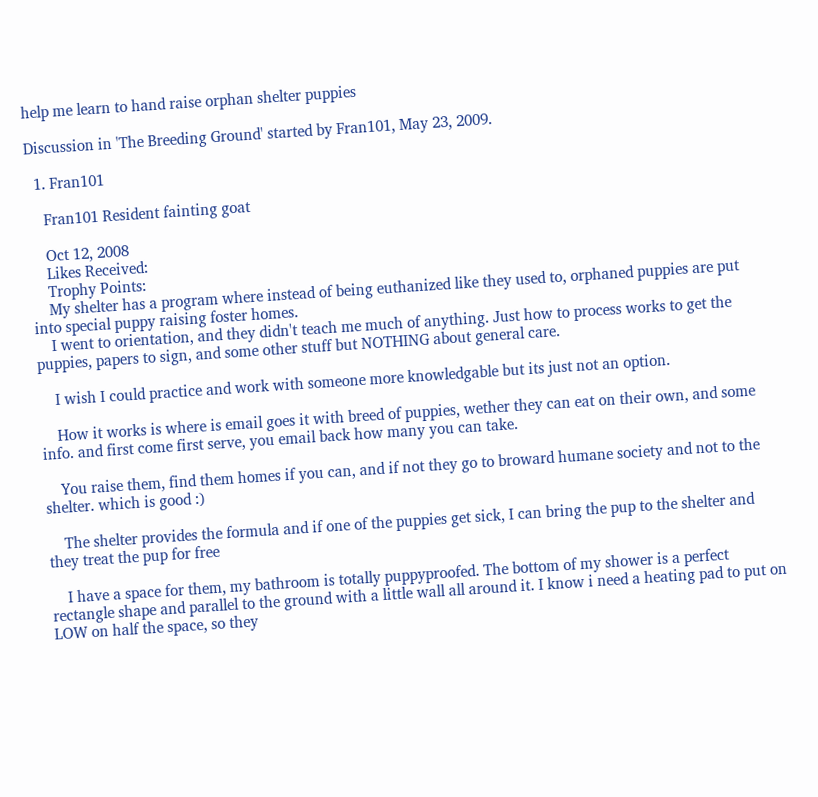help me learn to hand raise orphan shelter puppies

Discussion in 'The Breeding Ground' started by Fran101, May 23, 2009.

  1. Fran101

    Fran101 Resident fainting goat

    Oct 12, 2008
    Likes Received:
    Trophy Points:
    My shelter has a program where instead of being euthanized like they used to, orphaned puppies are put into special puppy raising foster homes.
    I went to orientation, and they didn't teach me much of anything. Just how to process works to get the puppies, papers to sign, and some other stuff but NOTHING about general care.

    I wish I could practice and work with someone more knowledgable but its just not an option.

    How it works is where is email goes it with breed of puppies, wether they can eat on their own, and some info. and first come first serve, you email back how many you can take.

    You raise them, find them homes if you can, and if not they go to broward humane society and not to the shelter. which is good :)

    The shelter provides the formula and if one of the puppies get sick, I can bring the pup to the shelter and they treat the pup for free

    I have a space for them, my bathroom is totally puppyproofed. The bottom of my shower is a perfect rectangle shape and parallel to the ground with a little wall all around it. I know i need a heating pad to put on LOW on half the space, so they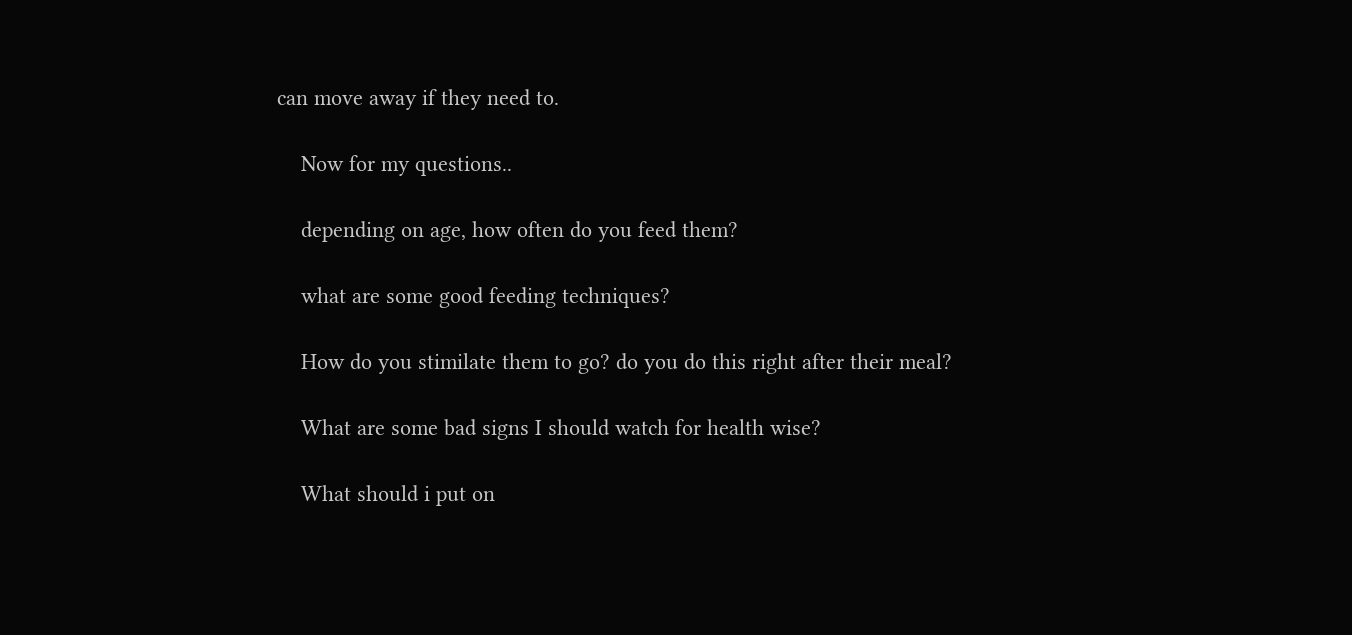can move away if they need to.

    Now for my questions..

    depending on age, how often do you feed them?

    what are some good feeding techniques?

    How do you stimilate them to go? do you do this right after their meal?

    What are some bad signs I should watch for health wise?

    What should i put on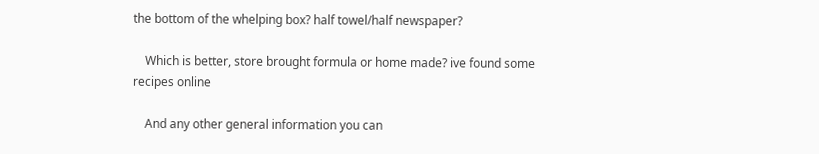the bottom of the whelping box? half towel/half newspaper?

    Which is better, store brought formula or home made? ive found some recipes online

    And any other general information you can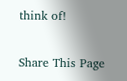think of!

Share This Page